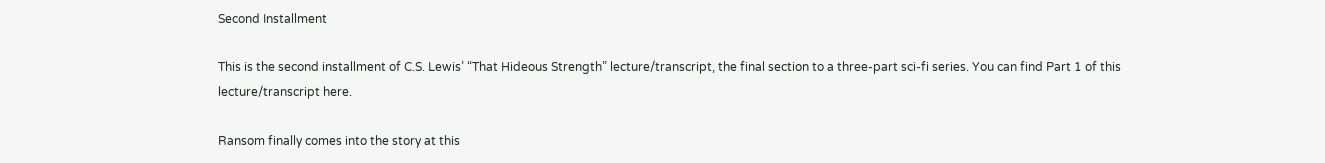Second Installment

This is the second installment of C.S. Lewis’ “That Hideous Strength” lecture/transcript, the final section to a three-part sci-fi series. You can find Part 1 of this lecture/transcript here.

Ransom finally comes into the story at this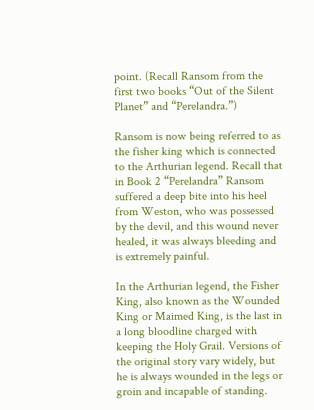point. (Recall Ransom from the first two books “Out of the Silent Planet” and “Perelandra.”)

Ransom is now being referred to as the fisher king which is connected to the Arthurian legend. Recall that in Book 2 “Perelandra” Ransom suffered a deep bite into his heel from Weston, who was possessed by the devil, and this wound never healed, it was always bleeding and is extremely painful.

In the Arthurian legend, the Fisher King, also known as the Wounded King or Maimed King, is the last in a long bloodline charged with keeping the Holy Grail. Versions of the original story vary widely, but he is always wounded in the legs or groin and incapable of standing.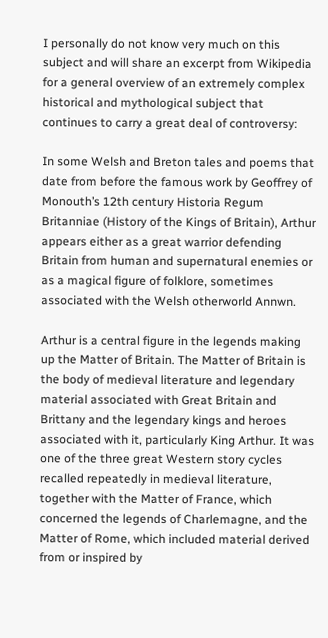I personally do not know very much on this subject and will share an excerpt from Wikipedia for a general overview of an extremely complex historical and mythological subject that continues to carry a great deal of controversy:

In some Welsh and Breton tales and poems that date from before the famous work by Geoffrey of Monouth’s 12th century Historia Regum Britanniae (History of the Kings of Britain), Arthur appears either as a great warrior defending Britain from human and supernatural enemies or as a magical figure of folklore, sometimes associated with the Welsh otherworld Annwn.

Arthur is a central figure in the legends making up the Matter of Britain. The Matter of Britain is the body of medieval literature and legendary material associated with Great Britain and Brittany and the legendary kings and heroes associated with it, particularly King Arthur. It was one of the three great Western story cycles recalled repeatedly in medieval literature, together with the Matter of France, which concerned the legends of Charlemagne, and the Matter of Rome, which included material derived from or inspired by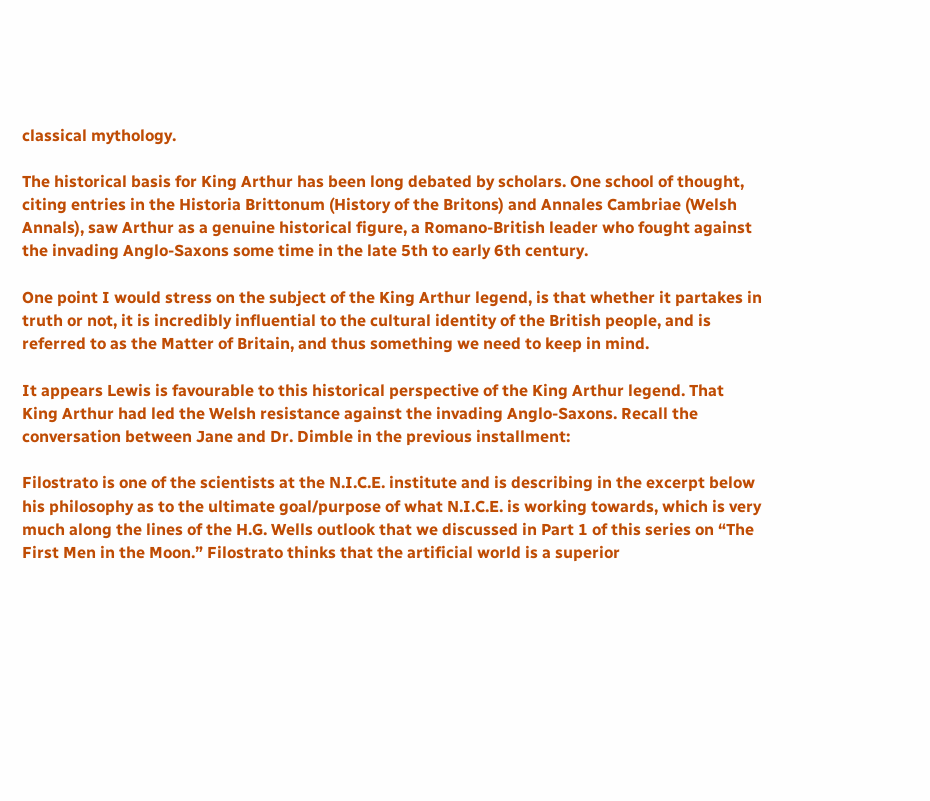classical mythology.

The historical basis for King Arthur has been long debated by scholars. One school of thought, citing entries in the Historia Brittonum (History of the Britons) and Annales Cambriae (Welsh Annals), saw Arthur as a genuine historical figure, a Romano-British leader who fought against the invading Anglo-Saxons some time in the late 5th to early 6th century.

One point I would stress on the subject of the King Arthur legend, is that whether it partakes in truth or not, it is incredibly influential to the cultural identity of the British people, and is referred to as the Matter of Britain, and thus something we need to keep in mind.

It appears Lewis is favourable to this historical perspective of the King Arthur legend. That King Arthur had led the Welsh resistance against the invading Anglo-Saxons. Recall the conversation between Jane and Dr. Dimble in the previous installment:

Filostrato is one of the scientists at the N.I.C.E. institute and is describing in the excerpt below his philosophy as to the ultimate goal/purpose of what N.I.C.E. is working towards, which is very much along the lines of the H.G. Wells outlook that we discussed in Part 1 of this series on “The First Men in the Moon.” Filostrato thinks that the artificial world is a superior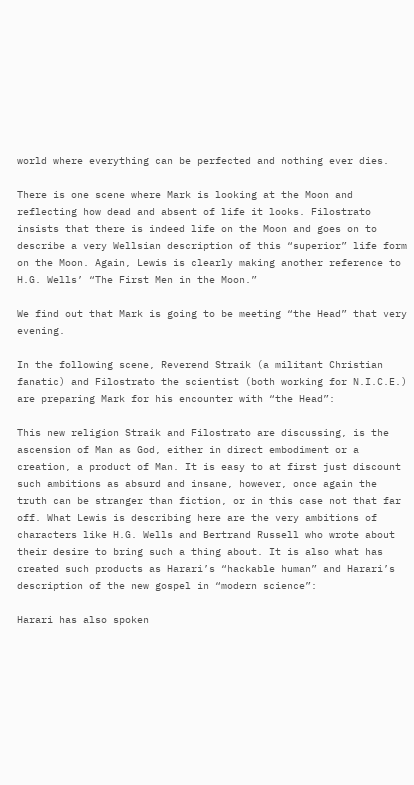world where everything can be perfected and nothing ever dies.

There is one scene where Mark is looking at the Moon and reflecting how dead and absent of life it looks. Filostrato insists that there is indeed life on the Moon and goes on to describe a very Wellsian description of this “superior” life form on the Moon. Again, Lewis is clearly making another reference to H.G. Wells’ “The First Men in the Moon.”

We find out that Mark is going to be meeting “the Head” that very evening.

In the following scene, Reverend Straik (a militant Christian fanatic) and Filostrato the scientist (both working for N.I.C.E.) are preparing Mark for his encounter with “the Head”:

This new religion Straik and Filostrato are discussing, is the ascension of Man as God, either in direct embodiment or a creation, a product of Man. It is easy to at first just discount such ambitions as absurd and insane, however, once again the truth can be stranger than fiction, or in this case not that far off. What Lewis is describing here are the very ambitions of characters like H.G. Wells and Bertrand Russell who wrote about their desire to bring such a thing about. It is also what has created such products as Harari’s “hackable human” and Harari’s description of the new gospel in “modern science”:

Harari has also spoken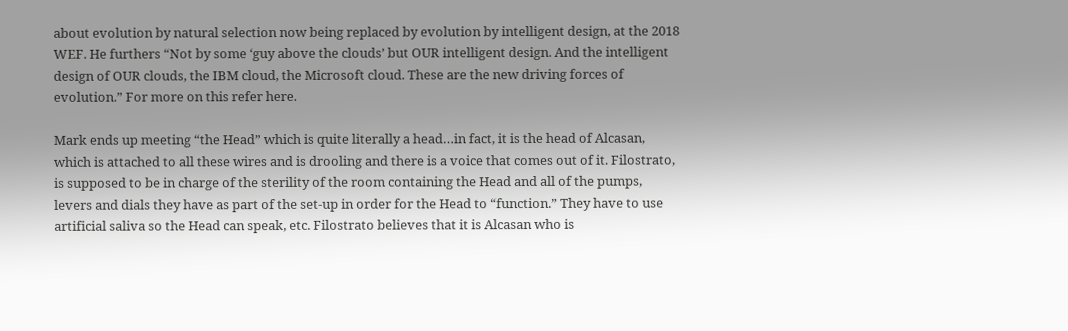about evolution by natural selection now being replaced by evolution by intelligent design, at the 2018 WEF. He furthers “Not by some ‘guy above the clouds’ but OUR intelligent design. And the intelligent design of OUR clouds, the IBM cloud, the Microsoft cloud. These are the new driving forces of evolution.” For more on this refer here.

Mark ends up meeting “the Head” which is quite literally a head…in fact, it is the head of Alcasan, which is attached to all these wires and is drooling and there is a voice that comes out of it. Filostrato, is supposed to be in charge of the sterility of the room containing the Head and all of the pumps, levers and dials they have as part of the set-up in order for the Head to “function.” They have to use artificial saliva so the Head can speak, etc. Filostrato believes that it is Alcasan who is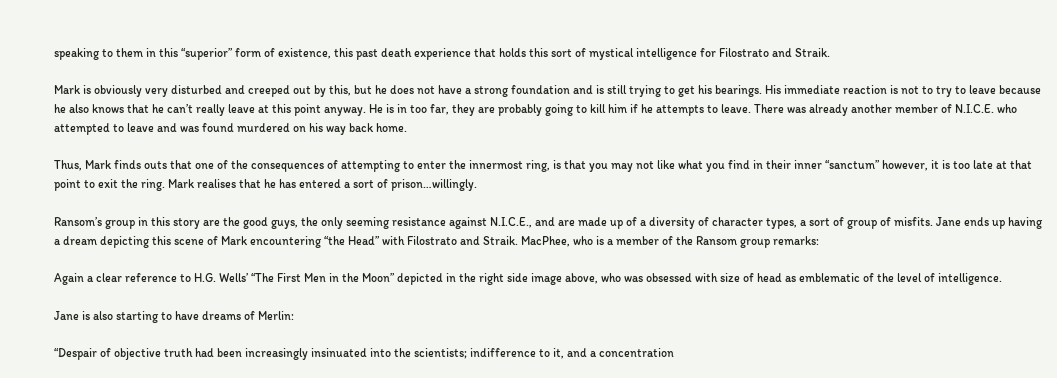speaking to them in this “superior” form of existence, this past death experience that holds this sort of mystical intelligence for Filostrato and Straik.

Mark is obviously very disturbed and creeped out by this, but he does not have a strong foundation and is still trying to get his bearings. His immediate reaction is not to try to leave because he also knows that he can’t really leave at this point anyway. He is in too far, they are probably going to kill him if he attempts to leave. There was already another member of N.I.C.E. who attempted to leave and was found murdered on his way back home.

Thus, Mark finds outs that one of the consequences of attempting to enter the innermost ring, is that you may not like what you find in their inner “sanctum” however, it is too late at that point to exit the ring. Mark realises that he has entered a sort of prison…willingly.

Ransom’s group in this story are the good guys, the only seeming resistance against N.I.C.E., and are made up of a diversity of character types, a sort of group of misfits. Jane ends up having a dream depicting this scene of Mark encountering “the Head” with Filostrato and Straik. MacPhee, who is a member of the Ransom group remarks:

Again a clear reference to H.G. Wells’ “The First Men in the Moon” depicted in the right side image above, who was obsessed with size of head as emblematic of the level of intelligence.

Jane is also starting to have dreams of Merlin:

“Despair of objective truth had been increasingly insinuated into the scientists; indifference to it, and a concentration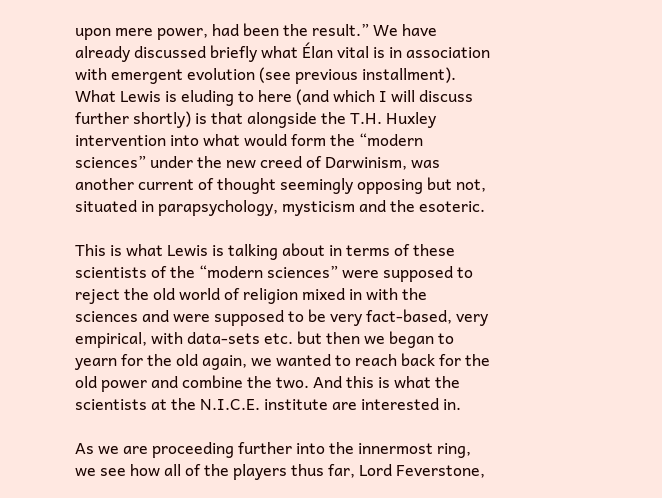upon mere power, had been the result.” We have already discussed briefly what Élan vital is in association with emergent evolution (see previous installment). What Lewis is eluding to here (and which I will discuss further shortly) is that alongside the T.H. Huxley intervention into what would form the “modern sciences” under the new creed of Darwinism, was another current of thought seemingly opposing but not, situated in parapsychology, mysticism and the esoteric.

This is what Lewis is talking about in terms of these scientists of the “modern sciences” were supposed to reject the old world of religion mixed in with the sciences and were supposed to be very fact-based, very empirical, with data-sets etc. but then we began to yearn for the old again, we wanted to reach back for the old power and combine the two. And this is what the scientists at the N.I.C.E. institute are interested in.

As we are proceeding further into the innermost ring, we see how all of the players thus far, Lord Feverstone,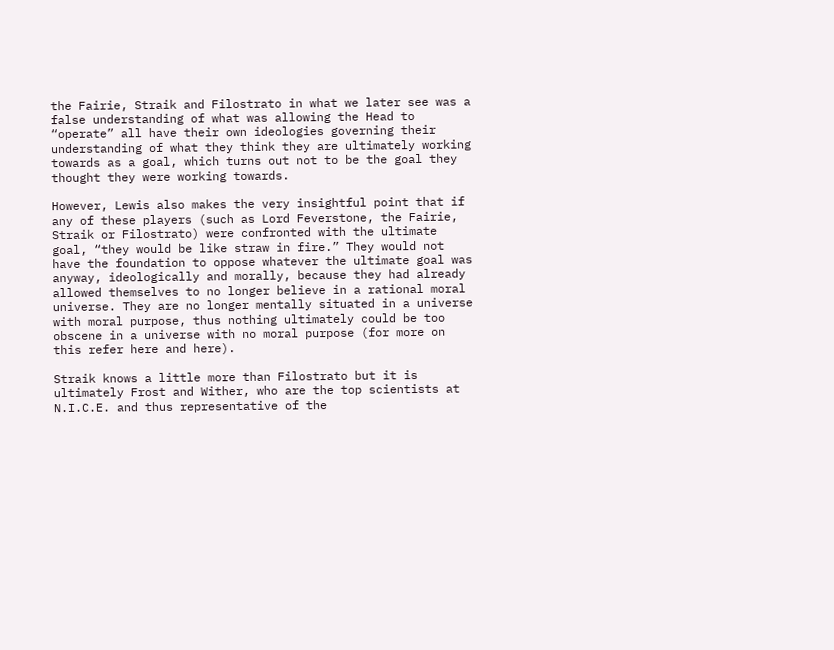the Fairie, Straik and Filostrato in what we later see was a false understanding of what was allowing the Head to “operate” all have their own ideologies governing their understanding of what they think they are ultimately working towards as a goal, which turns out not to be the goal they thought they were working towards.

However, Lewis also makes the very insightful point that if any of these players (such as Lord Feverstone, the Fairie, Straik or Filostrato) were confronted with the ultimate goal, “they would be like straw in fire.” They would not have the foundation to oppose whatever the ultimate goal was anyway, ideologically and morally, because they had already allowed themselves to no longer believe in a rational moral universe. They are no longer mentally situated in a universe with moral purpose, thus nothing ultimately could be too obscene in a universe with no moral purpose (for more on this refer here and here).

Straik knows a little more than Filostrato but it is ultimately Frost and Wither, who are the top scientists at N.I.C.E. and thus representative of the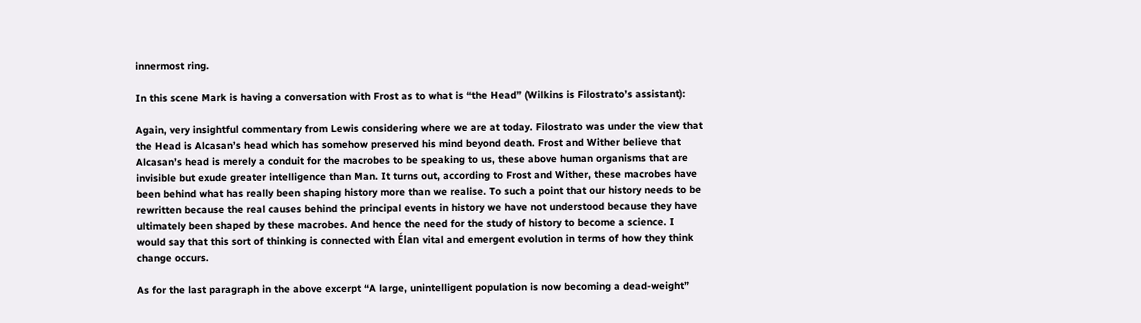innermost ring.

In this scene Mark is having a conversation with Frost as to what is “the Head” (Wilkins is Filostrato’s assistant):

Again, very insightful commentary from Lewis considering where we are at today. Filostrato was under the view that the Head is Alcasan’s head which has somehow preserved his mind beyond death. Frost and Wither believe that Alcasan’s head is merely a conduit for the macrobes to be speaking to us, these above human organisms that are invisible but exude greater intelligence than Man. It turns out, according to Frost and Wither, these macrobes have been behind what has really been shaping history more than we realise. To such a point that our history needs to be rewritten because the real causes behind the principal events in history we have not understood because they have ultimately been shaped by these macrobes. And hence the need for the study of history to become a science. I would say that this sort of thinking is connected with Élan vital and emergent evolution in terms of how they think change occurs.

As for the last paragraph in the above excerpt “A large, unintelligent population is now becoming a dead-weight”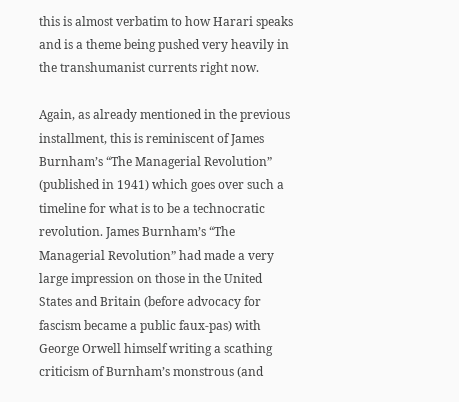this is almost verbatim to how Harari speaks and is a theme being pushed very heavily in the transhumanist currents right now.

Again, as already mentioned in the previous installment, this is reminiscent of James Burnham’s “The Managerial Revolution” (published in 1941) which goes over such a timeline for what is to be a technocratic revolution. James Burnham’s “The Managerial Revolution” had made a very large impression on those in the United States and Britain (before advocacy for fascism became a public faux-pas) with George Orwell himself writing a scathing criticism of Burnham’s monstrous (and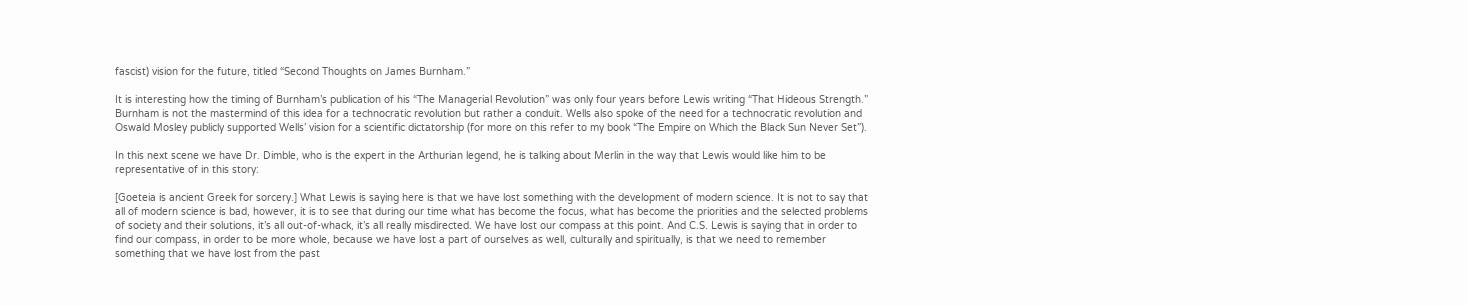fascist) vision for the future, titled “Second Thoughts on James Burnham.”

It is interesting how the timing of Burnham’s publication of his “The Managerial Revolution” was only four years before Lewis writing “That Hideous Strength.” Burnham is not the mastermind of this idea for a technocratic revolution but rather a conduit. Wells also spoke of the need for a technocratic revolution and Oswald Mosley publicly supported Wells’ vision for a scientific dictatorship (for more on this refer to my book “The Empire on Which the Black Sun Never Set”).

In this next scene we have Dr. Dimble, who is the expert in the Arthurian legend, he is talking about Merlin in the way that Lewis would like him to be representative of in this story:

[Goeteia is ancient Greek for sorcery.] What Lewis is saying here is that we have lost something with the development of modern science. It is not to say that all of modern science is bad, however, it is to see that during our time what has become the focus, what has become the priorities and the selected problems of society and their solutions, it’s all out-of-whack, it’s all really misdirected. We have lost our compass at this point. And C.S. Lewis is saying that in order to find our compass, in order to be more whole, because we have lost a part of ourselves as well, culturally and spiritually, is that we need to remember something that we have lost from the past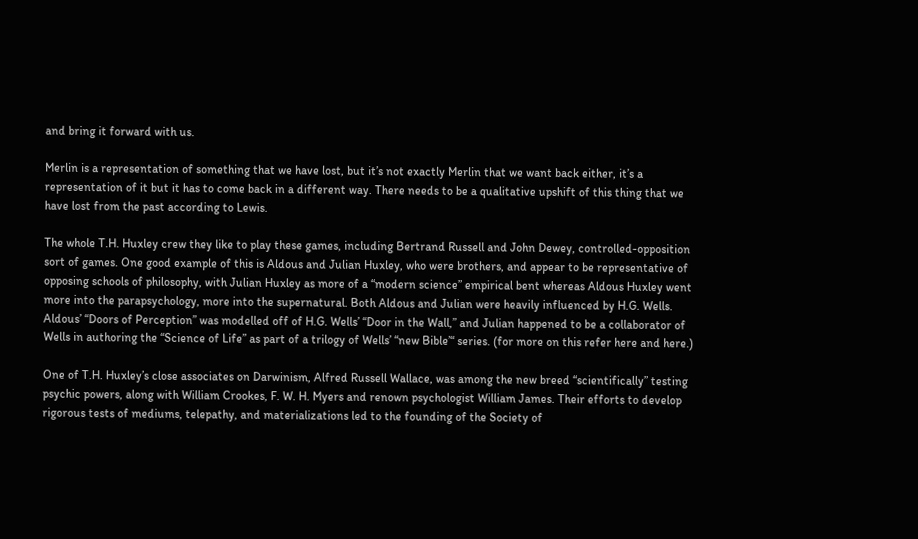and bring it forward with us.

Merlin is a representation of something that we have lost, but it’s not exactly Merlin that we want back either, it’s a representation of it but it has to come back in a different way. There needs to be a qualitative upshift of this thing that we have lost from the past according to Lewis.

The whole T.H. Huxley crew they like to play these games, including Bertrand Russell and John Dewey, controlled-opposition sort of games. One good example of this is Aldous and Julian Huxley, who were brothers, and appear to be representative of opposing schools of philosophy, with Julian Huxley as more of a “modern science” empirical bent whereas Aldous Huxley went more into the parapsychology, more into the supernatural. Both Aldous and Julian were heavily influenced by H.G. Wells. Aldous’ “Doors of Perception” was modelled off of H.G. Wells’ “Door in the Wall,” and Julian happened to be a collaborator of Wells in authoring the “Science of Life” as part of a trilogy of Wells’ “new Bible’“ series. (for more on this refer here and here.)

One of T.H. Huxley’s close associates on Darwinism, Alfred Russell Wallace, was among the new breed “scientifically” testing psychic powers, along with William Crookes, F. W. H. Myers and renown psychologist William James. Their efforts to develop rigorous tests of mediums, telepathy, and materializations led to the founding of the Society of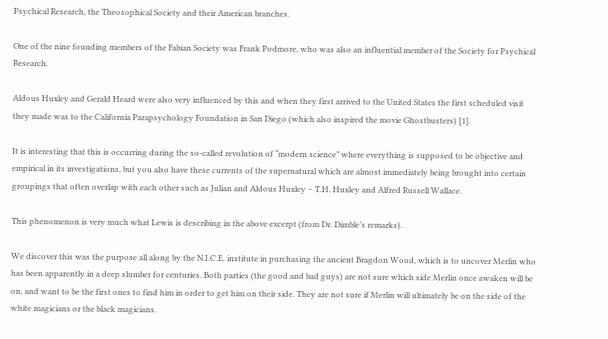Psychical Research, the Theosophical Society and their American branches.

One of the nine founding members of the Fabian Society was Frank Podmore, who was also an influential member of the Society for Psychical Research.

Aldous Huxley and Gerald Heard were also very influenced by this and when they first arrived to the United States the first scheduled visit they made was to the California Parapsychology Foundation in San Diego (which also inspired the movie Ghostbusters) [1].

It is interesting that this is occurring during the so-called revolution of “modern science” where everything is supposed to be objective and empirical in its investigations, but you also have these currents of the supernatural which are almost immediately being brought into certain groupings that often overlap with each other such as Julian and Aldous Huxley – T.H. Huxley and Alfred Russell Wallace.

This phenomenon is very much what Lewis is describing in the above excerpt (from Dr. Dimble’s remarks).

We discover this was the purpose all along by the N.I.C.E. institute in purchasing the ancient Bragdon Wood, which is to uncover Merlin who has been apparently in a deep slumber for centuries. Both parties (the good and bad guys) are not sure which side Merlin once awaken will be on, and want to be the first ones to find him in order to get him on their side. They are not sure if Merlin will ultimately be on the side of the white magicians or the black magicians.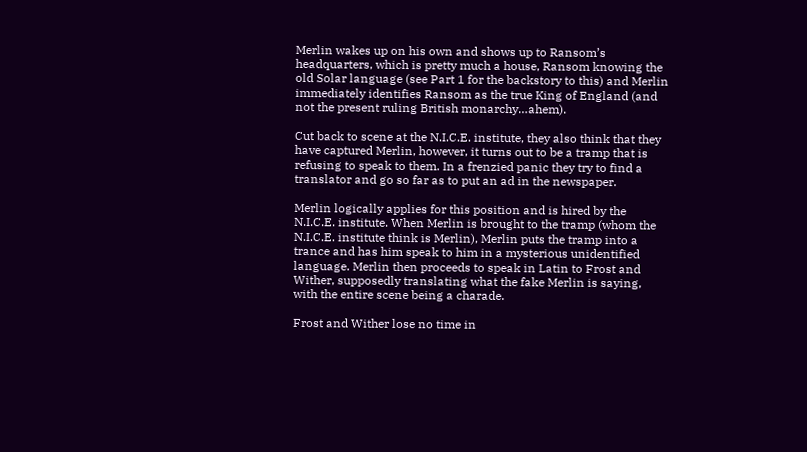Merlin wakes up on his own and shows up to Ransom’s headquarters, which is pretty much a house, Ransom knowing the old Solar language (see Part 1 for the backstory to this) and Merlin immediately identifies Ransom as the true King of England (and not the present ruling British monarchy…ahem).

Cut back to scene at the N.I.C.E. institute, they also think that they have captured Merlin, however, it turns out to be a tramp that is refusing to speak to them. In a frenzied panic they try to find a translator and go so far as to put an ad in the newspaper.

Merlin logically applies for this position and is hired by the N.I.C.E. institute. When Merlin is brought to the tramp (whom the N.I.C.E. institute think is Merlin), Merlin puts the tramp into a trance and has him speak to him in a mysterious unidentified language. Merlin then proceeds to speak in Latin to Frost and Wither, supposedly translating what the fake Merlin is saying, with the entire scene being a charade.

Frost and Wither lose no time in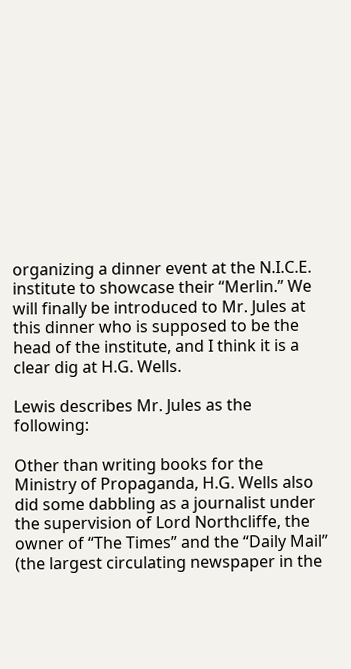organizing a dinner event at the N.I.C.E. institute to showcase their “Merlin.” We will finally be introduced to Mr. Jules at this dinner who is supposed to be the head of the institute, and I think it is a clear dig at H.G. Wells.

Lewis describes Mr. Jules as the following:

Other than writing books for the Ministry of Propaganda, H.G. Wells also did some dabbling as a journalist under the supervision of Lord Northcliffe, the owner of “The Times” and the “Daily Mail” (the largest circulating newspaper in the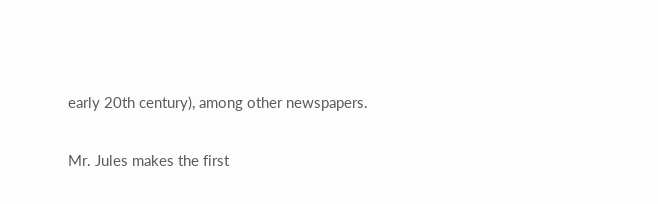early 20th century), among other newspapers.

Mr. Jules makes the first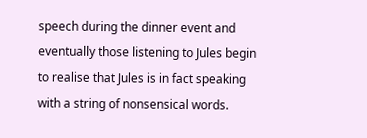speech during the dinner event and eventually those listening to Jules begin to realise that Jules is in fact speaking with a string of nonsensical words.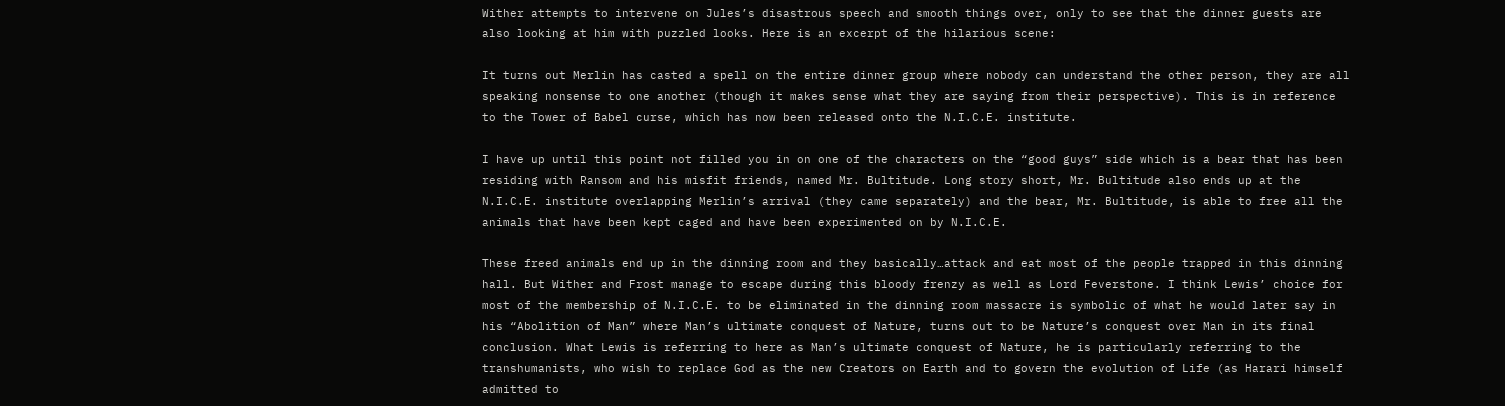Wither attempts to intervene on Jules’s disastrous speech and smooth things over, only to see that the dinner guests are also looking at him with puzzled looks. Here is an excerpt of the hilarious scene:

It turns out Merlin has casted a spell on the entire dinner group where nobody can understand the other person, they are all speaking nonsense to one another (though it makes sense what they are saying from their perspective). This is in reference to the Tower of Babel curse, which has now been released onto the N.I.C.E. institute.

I have up until this point not filled you in on one of the characters on the “good guys” side which is a bear that has been residing with Ransom and his misfit friends, named Mr. Bultitude. Long story short, Mr. Bultitude also ends up at the N.I.C.E. institute overlapping Merlin’s arrival (they came separately) and the bear, Mr. Bultitude, is able to free all the animals that have been kept caged and have been experimented on by N.I.C.E.

These freed animals end up in the dinning room and they basically…attack and eat most of the people trapped in this dinning hall. But Wither and Frost manage to escape during this bloody frenzy as well as Lord Feverstone. I think Lewis’ choice for most of the membership of N.I.C.E. to be eliminated in the dinning room massacre is symbolic of what he would later say in his “Abolition of Man” where Man’s ultimate conquest of Nature, turns out to be Nature’s conquest over Man in its final conclusion. What Lewis is referring to here as Man’s ultimate conquest of Nature, he is particularly referring to the transhumanists, who wish to replace God as the new Creators on Earth and to govern the evolution of Life (as Harari himself admitted to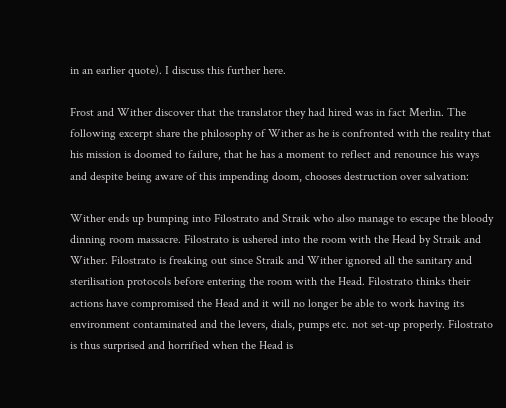in an earlier quote). I discuss this further here.

Frost and Wither discover that the translator they had hired was in fact Merlin. The following excerpt share the philosophy of Wither as he is confronted with the reality that his mission is doomed to failure, that he has a moment to reflect and renounce his ways and despite being aware of this impending doom, chooses destruction over salvation:

Wither ends up bumping into Filostrato and Straik who also manage to escape the bloody dinning room massacre. Filostrato is ushered into the room with the Head by Straik and Wither. Filostrato is freaking out since Straik and Wither ignored all the sanitary and sterilisation protocols before entering the room with the Head. Filostrato thinks their actions have compromised the Head and it will no longer be able to work having its environment contaminated and the levers, dials, pumps etc. not set-up properly. Filostrato is thus surprised and horrified when the Head is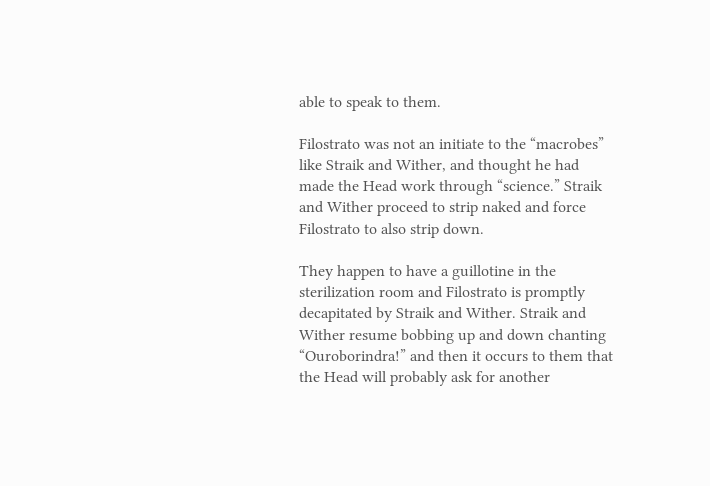able to speak to them.

Filostrato was not an initiate to the “macrobes” like Straik and Wither, and thought he had made the Head work through “science.” Straik and Wither proceed to strip naked and force Filostrato to also strip down.

They happen to have a guillotine in the sterilization room and Filostrato is promptly decapitated by Straik and Wither. Straik and Wither resume bobbing up and down chanting “Ouroborindra!” and then it occurs to them that the Head will probably ask for another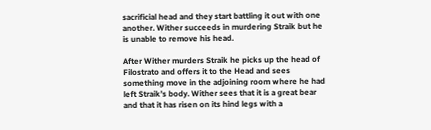sacrificial head and they start battling it out with one another. Wither succeeds in murdering Straik but he is unable to remove his head.

After Wither murders Straik he picks up the head of Filostrato and offers it to the Head and sees something move in the adjoining room where he had left Straik’s body. Wither sees that it is a great bear and that it has risen on its hind legs with a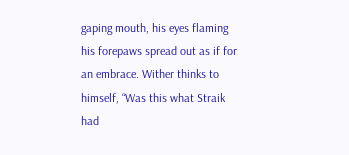gaping mouth, his eyes flaming his forepaws spread out as if for an embrace. Wither thinks to himself, “Was this what Straik had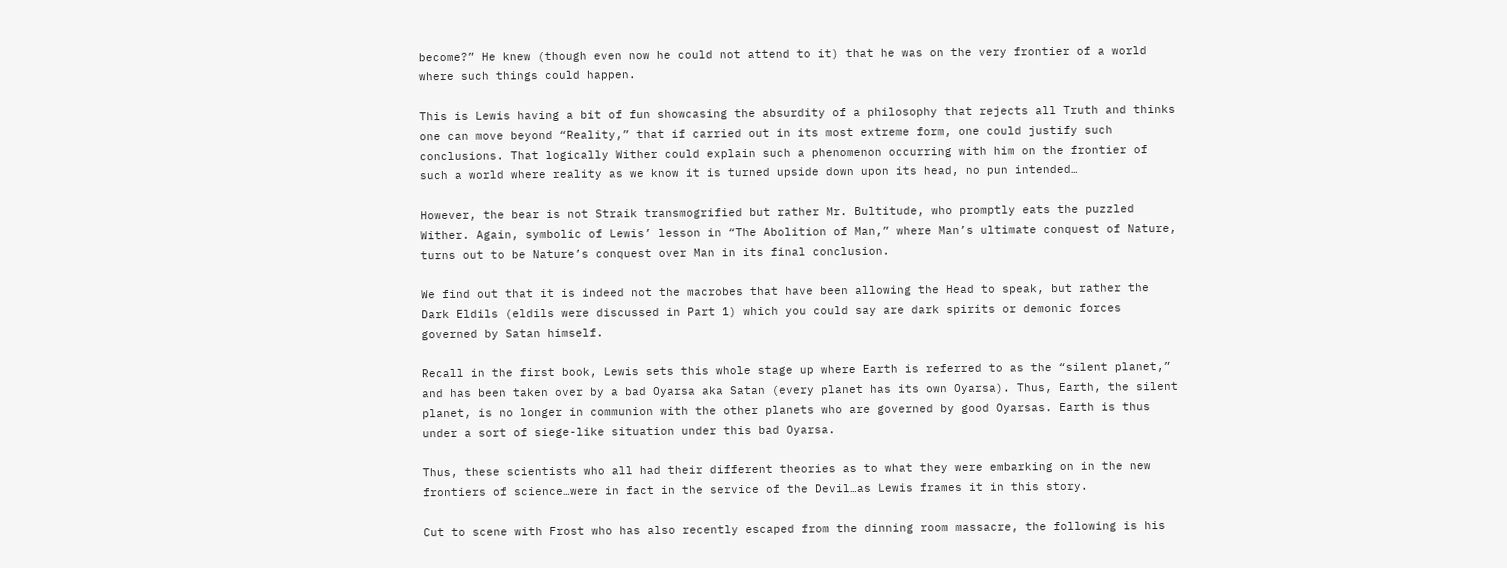become?” He knew (though even now he could not attend to it) that he was on the very frontier of a world where such things could happen.

This is Lewis having a bit of fun showcasing the absurdity of a philosophy that rejects all Truth and thinks one can move beyond “Reality,” that if carried out in its most extreme form, one could justify such conclusions. That logically Wither could explain such a phenomenon occurring with him on the frontier of such a world where reality as we know it is turned upside down upon its head, no pun intended…

However, the bear is not Straik transmogrified but rather Mr. Bultitude, who promptly eats the puzzled Wither. Again, symbolic of Lewis’ lesson in “The Abolition of Man,” where Man’s ultimate conquest of Nature, turns out to be Nature’s conquest over Man in its final conclusion.

We find out that it is indeed not the macrobes that have been allowing the Head to speak, but rather the Dark Eldils (eldils were discussed in Part 1) which you could say are dark spirits or demonic forces governed by Satan himself.

Recall in the first book, Lewis sets this whole stage up where Earth is referred to as the “silent planet,” and has been taken over by a bad Oyarsa aka Satan (every planet has its own Oyarsa). Thus, Earth, the silent planet, is no longer in communion with the other planets who are governed by good Oyarsas. Earth is thus under a sort of siege-like situation under this bad Oyarsa.

Thus, these scientists who all had their different theories as to what they were embarking on in the new frontiers of science…were in fact in the service of the Devil…as Lewis frames it in this story.

Cut to scene with Frost who has also recently escaped from the dinning room massacre, the following is his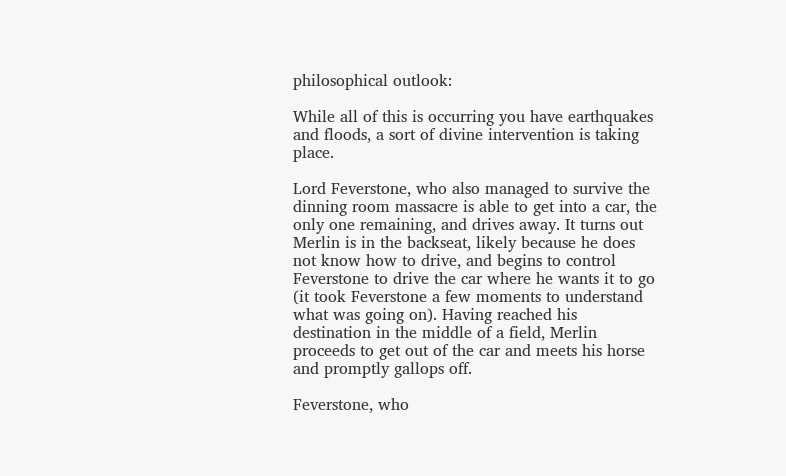philosophical outlook:

While all of this is occurring you have earthquakes and floods, a sort of divine intervention is taking place.

Lord Feverstone, who also managed to survive the dinning room massacre is able to get into a car, the only one remaining, and drives away. It turns out Merlin is in the backseat, likely because he does not know how to drive, and begins to control Feverstone to drive the car where he wants it to go (it took Feverstone a few moments to understand what was going on). Having reached his destination in the middle of a field, Merlin proceeds to get out of the car and meets his horse and promptly gallops off.

Feverstone, who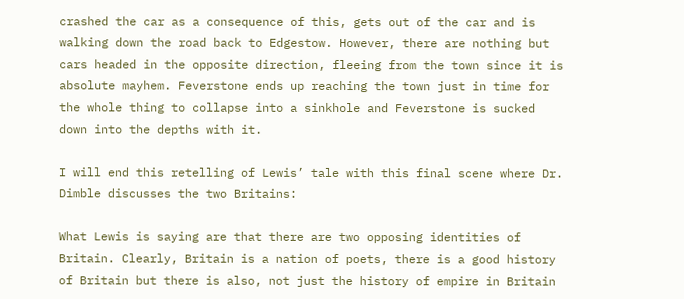crashed the car as a consequence of this, gets out of the car and is walking down the road back to Edgestow. However, there are nothing but cars headed in the opposite direction, fleeing from the town since it is absolute mayhem. Feverstone ends up reaching the town just in time for the whole thing to collapse into a sinkhole and Feverstone is sucked down into the depths with it.

I will end this retelling of Lewis’ tale with this final scene where Dr. Dimble discusses the two Britains:

What Lewis is saying are that there are two opposing identities of Britain. Clearly, Britain is a nation of poets, there is a good history of Britain but there is also, not just the history of empire in Britain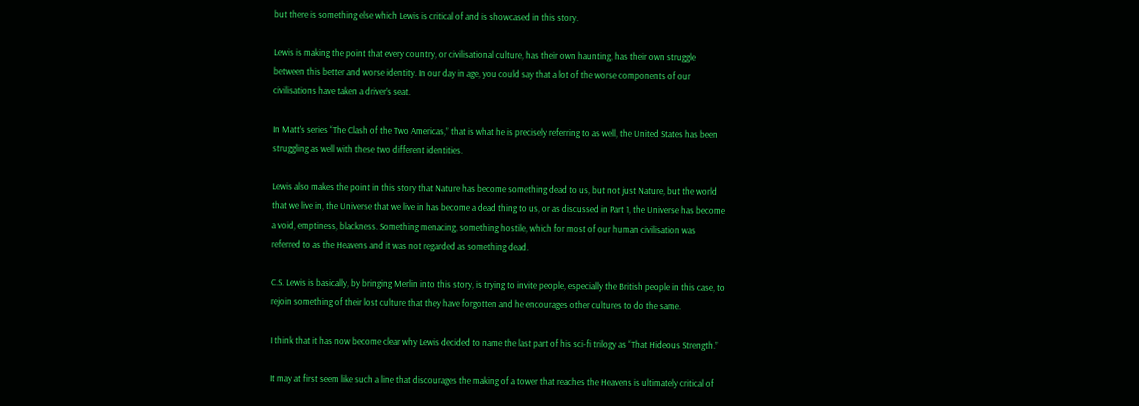but there is something else which Lewis is critical of and is showcased in this story.

Lewis is making the point that every country, or civilisational culture, has their own haunting, has their own struggle between this better and worse identity. In our day in age, you could say that a lot of the worse components of our civilisations have taken a driver’s seat.

In Matt’s series “The Clash of the Two Americas,” that is what he is precisely referring to as well, the United States has been struggling as well with these two different identities.

Lewis also makes the point in this story that Nature has become something dead to us, but not just Nature, but the world that we live in, the Universe that we live in has become a dead thing to us, or as discussed in Part 1, the Universe has become a void, emptiness, blackness. Something menacing, something hostile, which for most of our human civilisation was referred to as the Heavens and it was not regarded as something dead.

C.S. Lewis is basically, by bringing Merlin into this story, is trying to invite people, especially the British people in this case, to rejoin something of their lost culture that they have forgotten and he encourages other cultures to do the same.

I think that it has now become clear why Lewis decided to name the last part of his sci-fi trilogy as “That Hideous Strength.”

It may at first seem like such a line that discourages the making of a tower that reaches the Heavens is ultimately critical of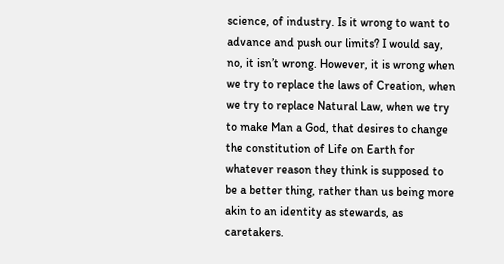science, of industry. Is it wrong to want to advance and push our limits? I would say, no, it isn’t wrong. However, it is wrong when we try to replace the laws of Creation, when we try to replace Natural Law, when we try to make Man a God, that desires to change the constitution of Life on Earth for whatever reason they think is supposed to be a better thing, rather than us being more akin to an identity as stewards, as caretakers.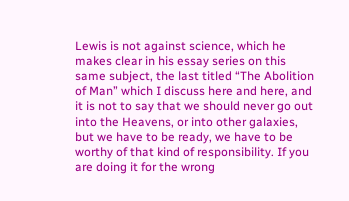Lewis is not against science, which he makes clear in his essay series on this same subject, the last titled “The Abolition of Man” which I discuss here and here, and it is not to say that we should never go out into the Heavens, or into other galaxies, but we have to be ready, we have to be worthy of that kind of responsibility. If you are doing it for the wrong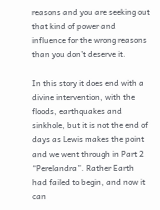reasons and you are seeking out that kind of power and influence for the wrong reasons than you don’t deserve it.

In this story it does end with a divine intervention, with the floods, earthquakes and sinkhole, but it is not the end of days as Lewis makes the point and we went through in Part 2 “Perelandra”. Rather Earth had failed to begin, and now it can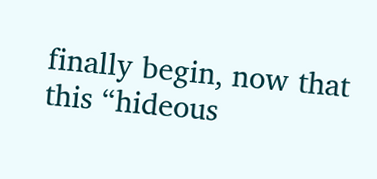finally begin, now that this “hideous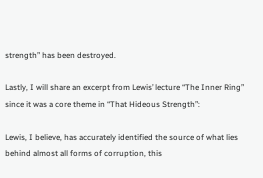strength” has been destroyed.

Lastly, I will share an excerpt from Lewis’ lecture “The Inner Ring” since it was a core theme in “That Hideous Strength”:

Lewis, I believe, has accurately identified the source of what lies behind almost all forms of corruption, this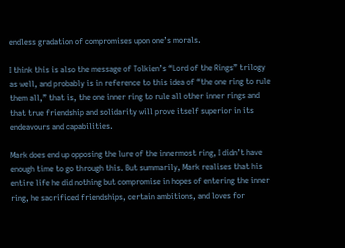endless gradation of compromises upon one’s morals.

I think this is also the message of Tolkien’s “Lord of the Rings” trilogy as well, and probably is in reference to this idea of “the one ring to rule them all,” that is, the one inner ring to rule all other inner rings and that true friendship and solidarity will prove itself superior in its endeavours and capabilities.

Mark does end up opposing the lure of the innermost ring, I didn’t have enough time to go through this. But summarily, Mark realises that his entire life he did nothing but compromise in hopes of entering the inner ring, he sacrificed friendships, certain ambitions, and loves for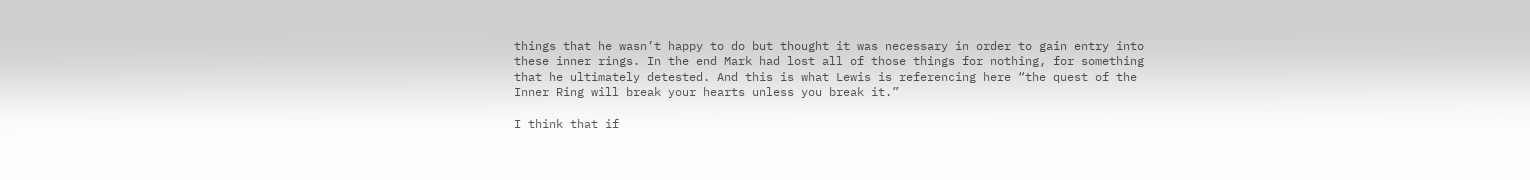things that he wasn’t happy to do but thought it was necessary in order to gain entry into these inner rings. In the end Mark had lost all of those things for nothing, for something that he ultimately detested. And this is what Lewis is referencing here “the quest of the Inner Ring will break your hearts unless you break it.”

I think that if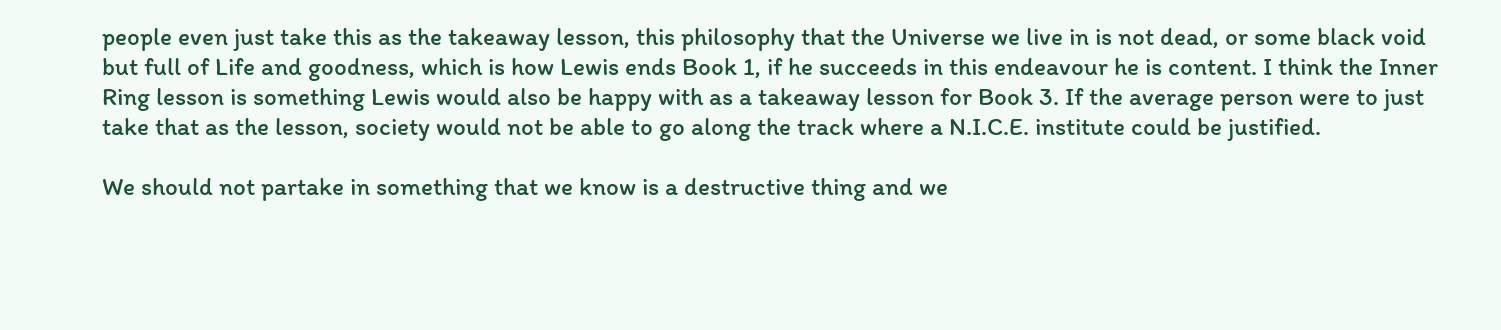people even just take this as the takeaway lesson, this philosophy that the Universe we live in is not dead, or some black void but full of Life and goodness, which is how Lewis ends Book 1, if he succeeds in this endeavour he is content. I think the Inner Ring lesson is something Lewis would also be happy with as a takeaway lesson for Book 3. If the average person were to just take that as the lesson, society would not be able to go along the track where a N.I.C.E. institute could be justified.

We should not partake in something that we know is a destructive thing and we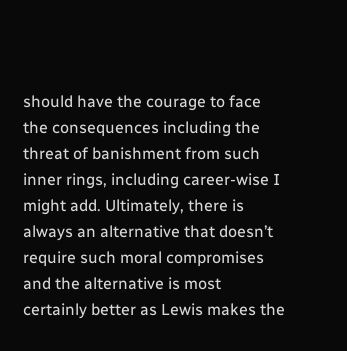should have the courage to face the consequences including the threat of banishment from such inner rings, including career-wise I might add. Ultimately, there is always an alternative that doesn’t require such moral compromises and the alternative is most certainly better as Lewis makes the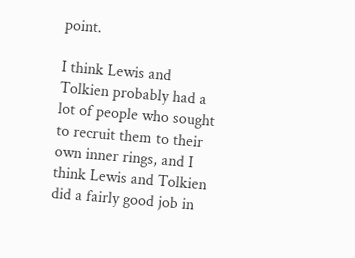point.

I think Lewis and Tolkien probably had a lot of people who sought to recruit them to their own inner rings, and I think Lewis and Tolkien did a fairly good job in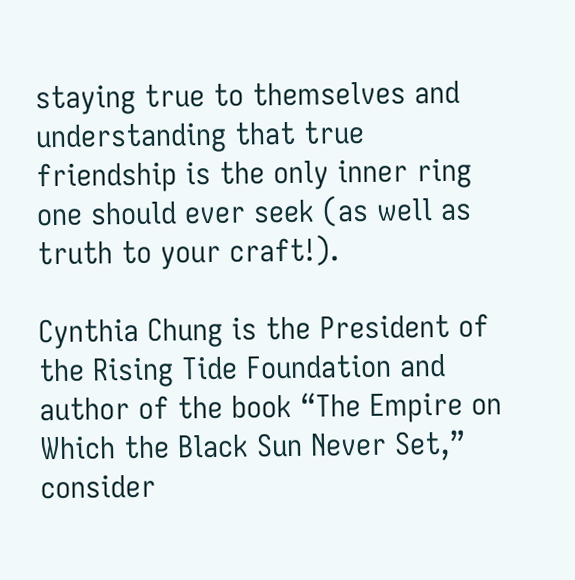staying true to themselves and understanding that true friendship is the only inner ring one should ever seek (as well as truth to your craft!).

Cynthia Chung is the President of the Rising Tide Foundation and author of the book “The Empire on Which the Black Sun Never Set,” consider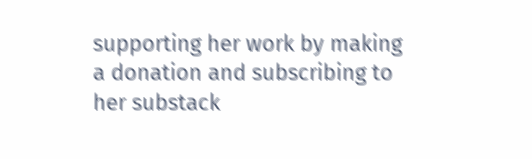supporting her work by making a donation and subscribing to her substack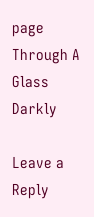page Through A Glass Darkly

Leave a Reply